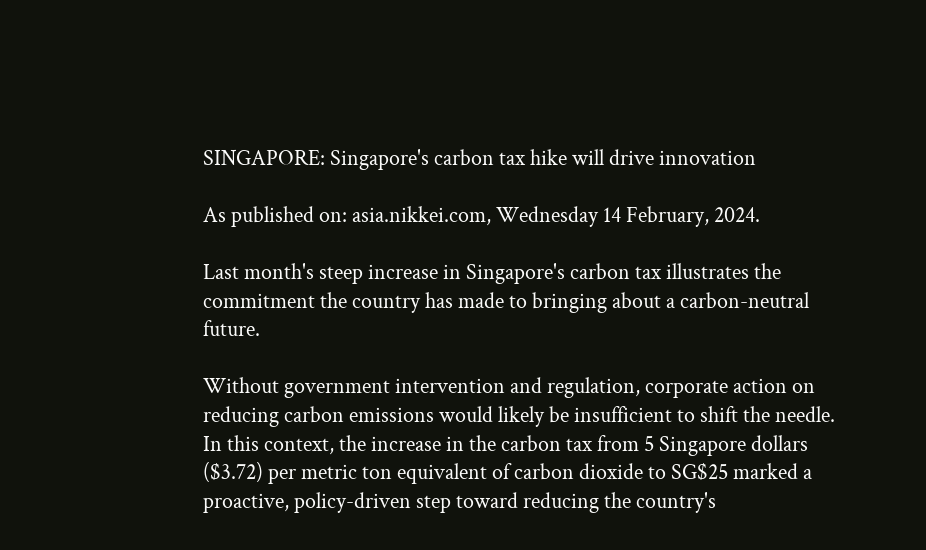SINGAPORE: Singapore's carbon tax hike will drive innovation

As published on: asia.nikkei.com, Wednesday 14 February, 2024.

Last month's steep increase in Singapore's carbon tax illustrates the commitment the country has made to bringing about a carbon-neutral future.

Without government intervention and regulation, corporate action on reducing carbon emissions would likely be insufficient to shift the needle. In this context, the increase in the carbon tax from 5 Singapore dollars ($3.72) per metric ton equivalent of carbon dioxide to SG$25 marked a proactive, policy-driven step toward reducing the country's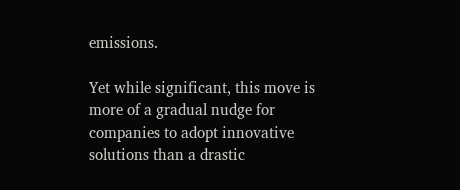emissions.

Yet while significant, this move is more of a gradual nudge for companies to adopt innovative solutions than a drastic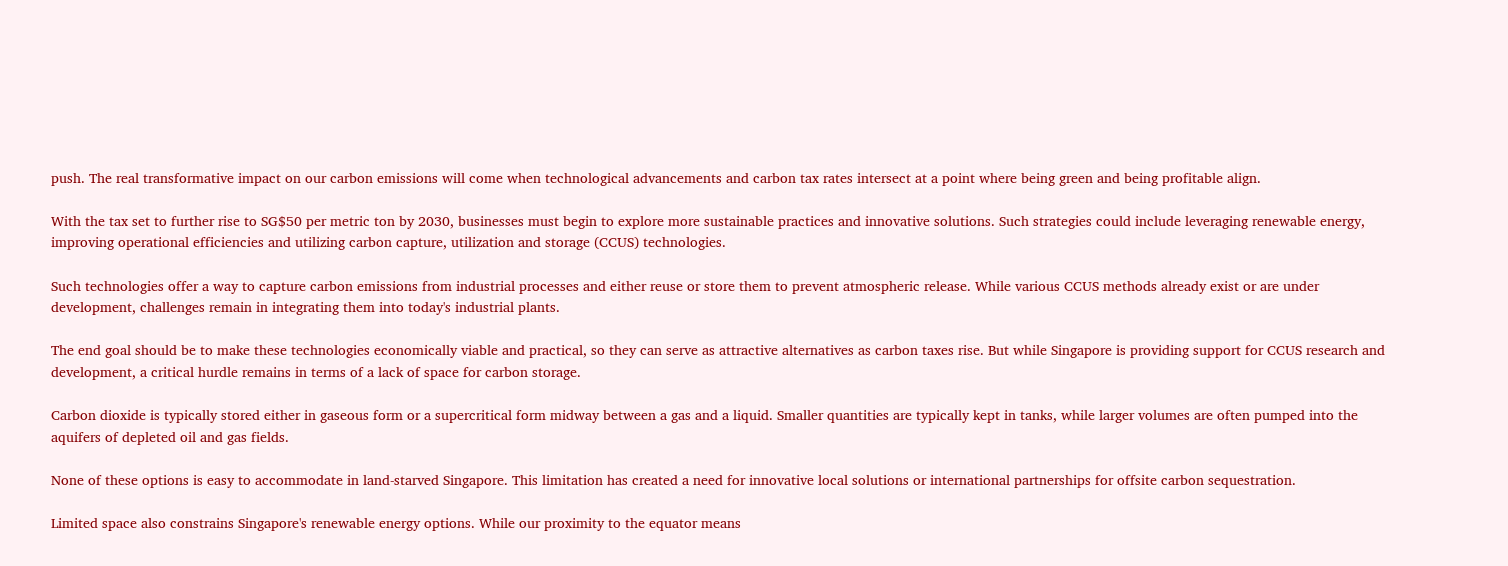push. The real transformative impact on our carbon emissions will come when technological advancements and carbon tax rates intersect at a point where being green and being profitable align.

With the tax set to further rise to SG$50 per metric ton by 2030, businesses must begin to explore more sustainable practices and innovative solutions. Such strategies could include leveraging renewable energy, improving operational efficiencies and utilizing carbon capture, utilization and storage (CCUS) technologies.

Such technologies offer a way to capture carbon emissions from industrial processes and either reuse or store them to prevent atmospheric release. While various CCUS methods already exist or are under development, challenges remain in integrating them into today's industrial plants.

The end goal should be to make these technologies economically viable and practical, so they can serve as attractive alternatives as carbon taxes rise. But while Singapore is providing support for CCUS research and development, a critical hurdle remains in terms of a lack of space for carbon storage.

Carbon dioxide is typically stored either in gaseous form or a supercritical form midway between a gas and a liquid. Smaller quantities are typically kept in tanks, while larger volumes are often pumped into the aquifers of depleted oil and gas fields.

None of these options is easy to accommodate in land-starved Singapore. This limitation has created a need for innovative local solutions or international partnerships for offsite carbon sequestration.

Limited space also constrains Singapore's renewable energy options. While our proximity to the equator means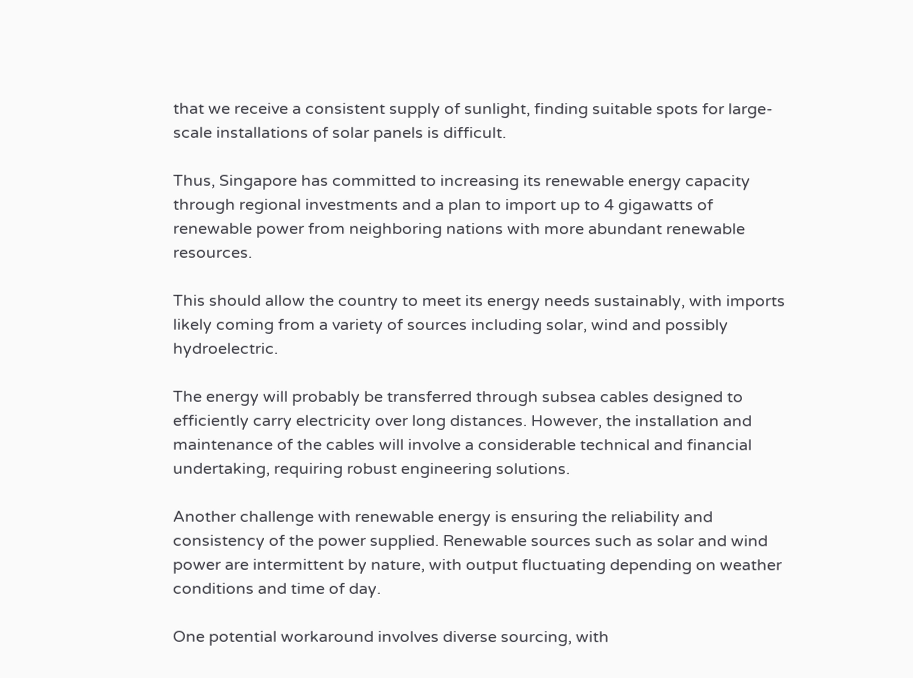that we receive a consistent supply of sunlight, finding suitable spots for large-scale installations of solar panels is difficult.

Thus, Singapore has committed to increasing its renewable energy capacity through regional investments and a plan to import up to 4 gigawatts of renewable power from neighboring nations with more abundant renewable resources.

This should allow the country to meet its energy needs sustainably, with imports likely coming from a variety of sources including solar, wind and possibly hydroelectric.

The energy will probably be transferred through subsea cables designed to efficiently carry electricity over long distances. However, the installation and maintenance of the cables will involve a considerable technical and financial undertaking, requiring robust engineering solutions.

Another challenge with renewable energy is ensuring the reliability and consistency of the power supplied. Renewable sources such as solar and wind power are intermittent by nature, with output fluctuating depending on weather conditions and time of day.

One potential workaround involves diverse sourcing, with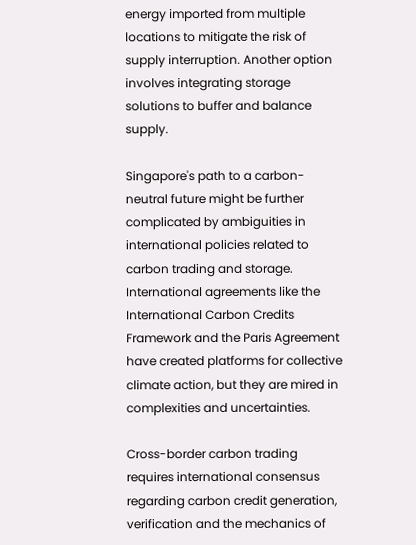energy imported from multiple locations to mitigate the risk of supply interruption. Another option involves integrating storage solutions to buffer and balance supply.

Singapore's path to a carbon-neutral future might be further complicated by ambiguities in international policies related to carbon trading and storage. International agreements like the International Carbon Credits Framework and the Paris Agreement have created platforms for collective climate action, but they are mired in complexities and uncertainties.

Cross-border carbon trading requires international consensus regarding carbon credit generation, verification and the mechanics of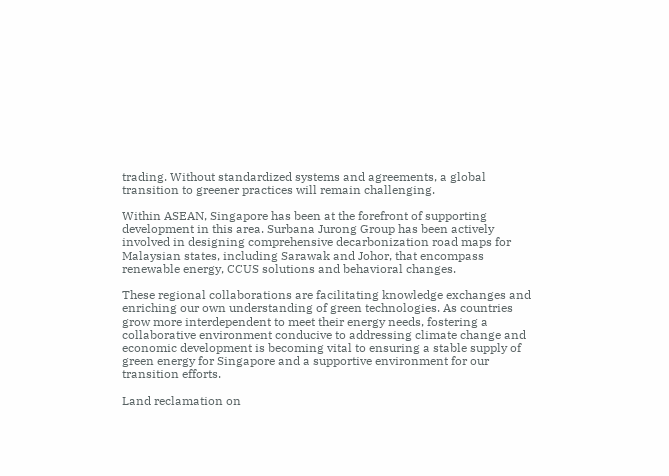trading. Without standardized systems and agreements, a global transition to greener practices will remain challenging.

Within ASEAN, Singapore has been at the forefront of supporting development in this area. Surbana Jurong Group has been actively involved in designing comprehensive decarbonization road maps for Malaysian states, including Sarawak and Johor, that encompass renewable energy, CCUS solutions and behavioral changes.

These regional collaborations are facilitating knowledge exchanges and enriching our own understanding of green technologies. As countries grow more interdependent to meet their energy needs, fostering a collaborative environment conducive to addressing climate change and economic development is becoming vital to ensuring a stable supply of green energy for Singapore and a supportive environment for our transition efforts.

Land reclamation on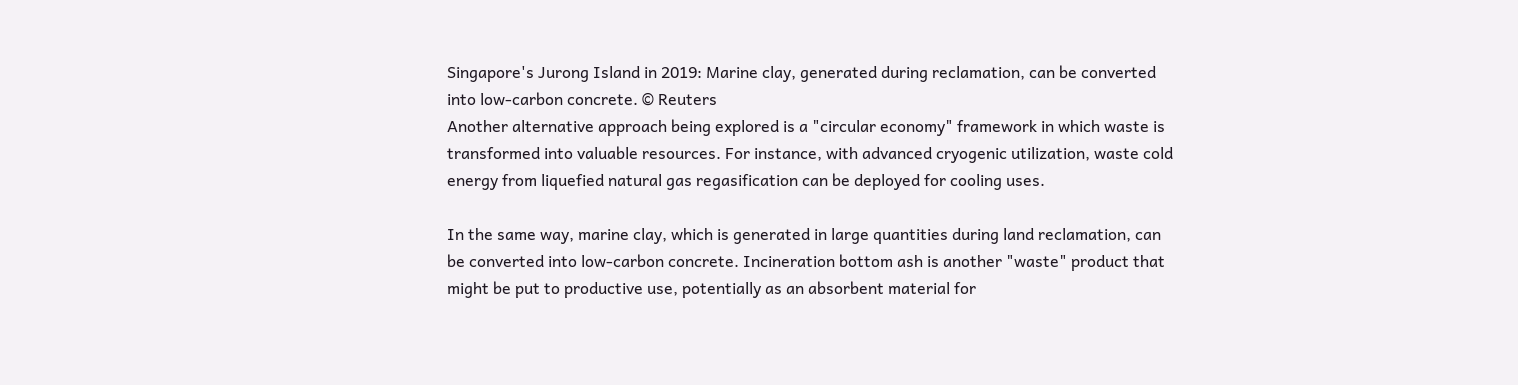Singapore's Jurong Island in 2019: Marine clay, generated during reclamation, can be converted into low-carbon concrete. © Reuters
Another alternative approach being explored is a "circular economy" framework in which waste is transformed into valuable resources. For instance, with advanced cryogenic utilization, waste cold energy from liquefied natural gas regasification can be deployed for cooling uses.

In the same way, marine clay, which is generated in large quantities during land reclamation, can be converted into low-carbon concrete. Incineration bottom ash is another "waste" product that might be put to productive use, potentially as an absorbent material for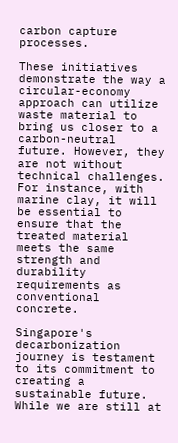carbon capture processes.

These initiatives demonstrate the way a circular-economy approach can utilize waste material to bring us closer to a carbon-neutral future. However, they are not without technical challenges. For instance, with marine clay, it will be essential to ensure that the treated material meets the same strength and durability requirements as conventional concrete.

Singapore's decarbonization journey is testament to its commitment to creating a sustainable future. While we are still at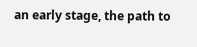an early stage, the path to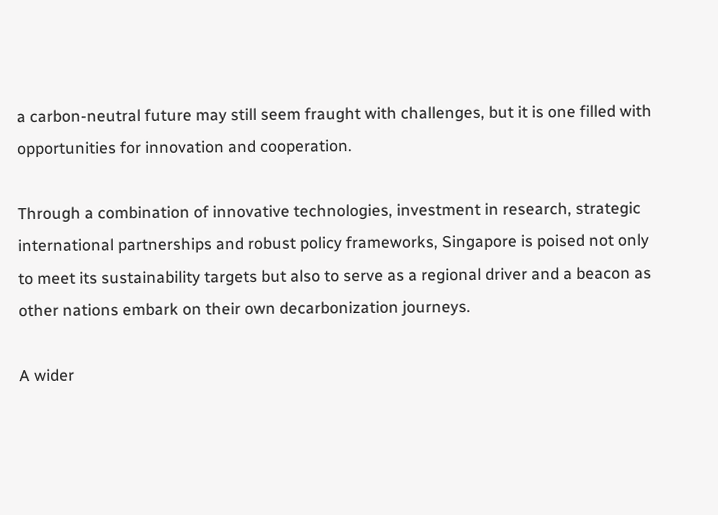a carbon-neutral future may still seem fraught with challenges, but it is one filled with opportunities for innovation and cooperation.

Through a combination of innovative technologies, investment in research, strategic international partnerships and robust policy frameworks, Singapore is poised not only to meet its sustainability targets but also to serve as a regional driver and a beacon as other nations embark on their own decarbonization journeys.

A wider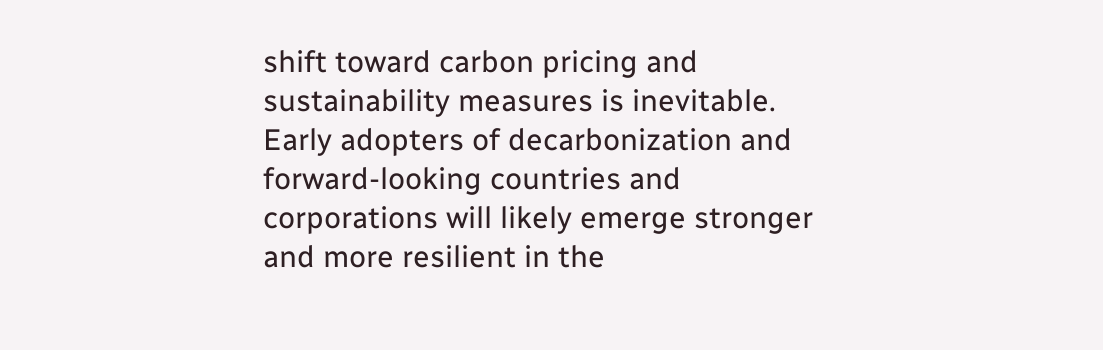shift toward carbon pricing and sustainability measures is inevitable. Early adopters of decarbonization and forward-looking countries and corporations will likely emerge stronger and more resilient in the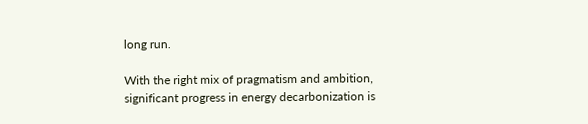long run.

With the right mix of pragmatism and ambition, significant progress in energy decarbonization is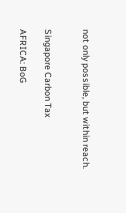not only possible, but within reach.


Singapore Carbon Tax

AFRICA: BoG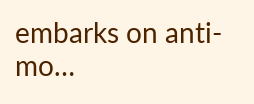embarks on anti-mo…